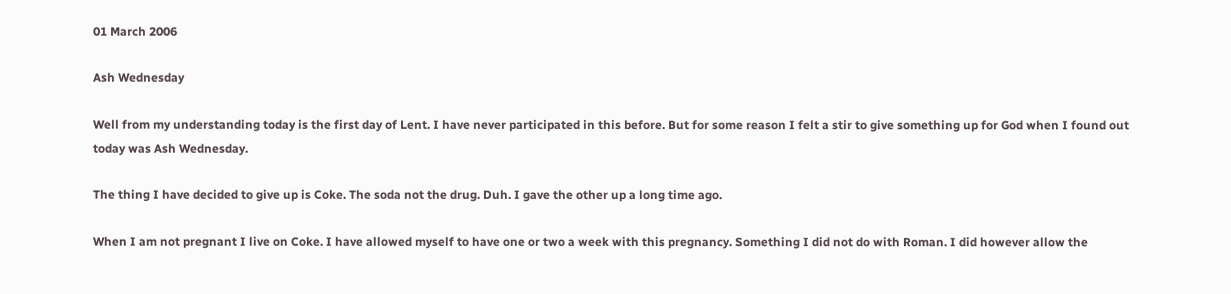01 March 2006

Ash Wednesday

Well from my understanding today is the first day of Lent. I have never participated in this before. But for some reason I felt a stir to give something up for God when I found out today was Ash Wednesday.

The thing I have decided to give up is Coke. The soda not the drug. Duh. I gave the other up a long time ago.

When I am not pregnant I live on Coke. I have allowed myself to have one or two a week with this pregnancy. Something I did not do with Roman. I did however allow the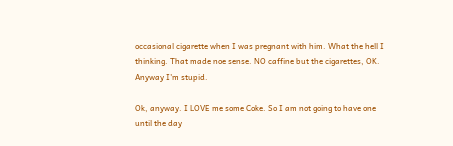occasional cigarette when I was pregnant with him. What the hell I thinking. That made noe sense. NO caffine but the cigarettes, OK. Anyway I'm stupid.

Ok, anyway. I LOVE me some Coke. So I am not going to have one until the day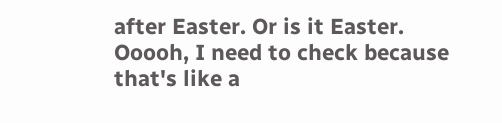after Easter. Or is it Easter. Ooooh, I need to check because that's like a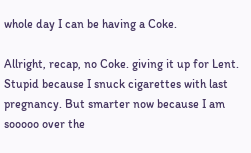whole day I can be having a Coke.

Allright, recap, no Coke. giving it up for Lent. Stupid because I snuck cigarettes with last pregnancy. But smarter now because I am sooooo over the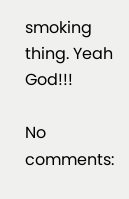smoking thing. Yeah God!!!

No comments: